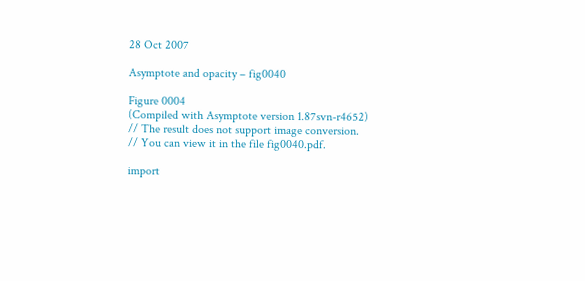28 Oct 2007

Asymptote and opacity – fig0040

Figure 0004
(Compiled with Asymptote version 1.87svn-r4652)
// The result does not support image conversion.
// You can view it in the file fig0040.pdf.

import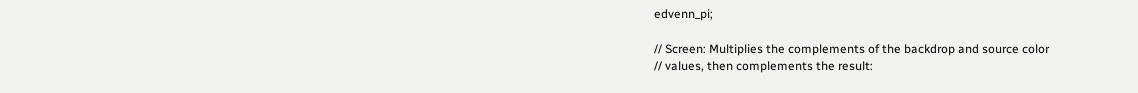edvenn_pi;

// Screen: Multiplies the complements of the backdrop and source color
// values, then complements the result: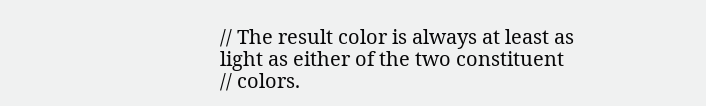// The result color is always at least as light as either of the two constituent
// colors.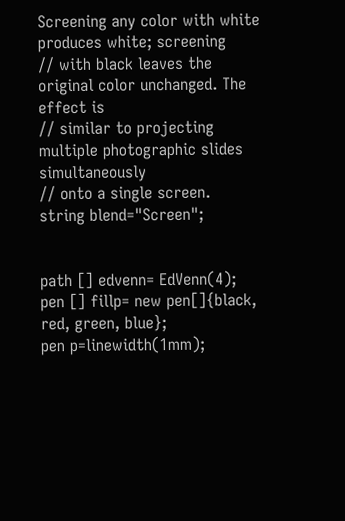Screening any color with white produces white; screening
// with black leaves the original color unchanged. The effect is
// similar to projecting multiple photographic slides simultaneously
// onto a single screen.
string blend="Screen";


path [] edvenn= EdVenn(4);
pen [] fillp= new pen[]{black, red, green, blue};
pen p=linewidth(1mm);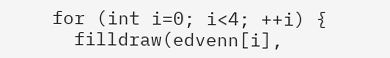for (int i=0; i<4; ++i) {
  filldraw(edvenn[i],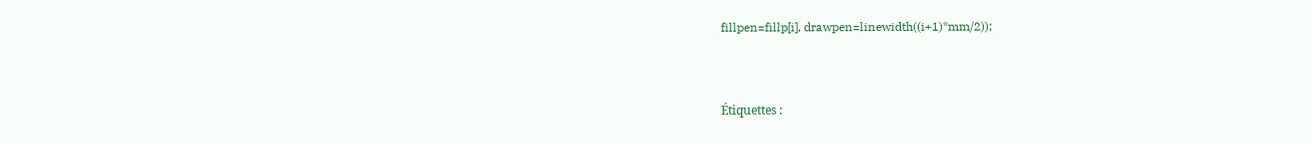fillpen=fillp[i], drawpen=linewidth((i+1)*mm/2));


Étiquettes :